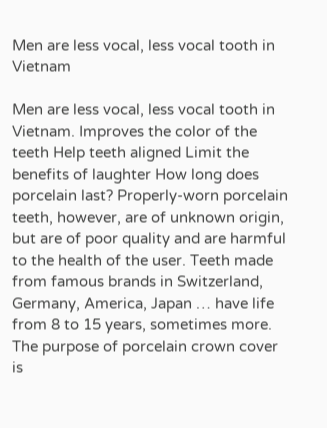Men are less vocal, less vocal tooth in Vietnam

Men are less vocal, less vocal tooth in Vietnam. Improves the color of the teeth Help teeth aligned Limit the benefits of laughter How long does porcelain last? Properly-worn porcelain teeth, however, are of unknown origin, but are of poor quality and are harmful to the health of the user. Teeth made from famous brands in Switzerland, Germany, America, Japan … have life from 8 to 15 years, sometimes more. The purpose of porcelain crown cover is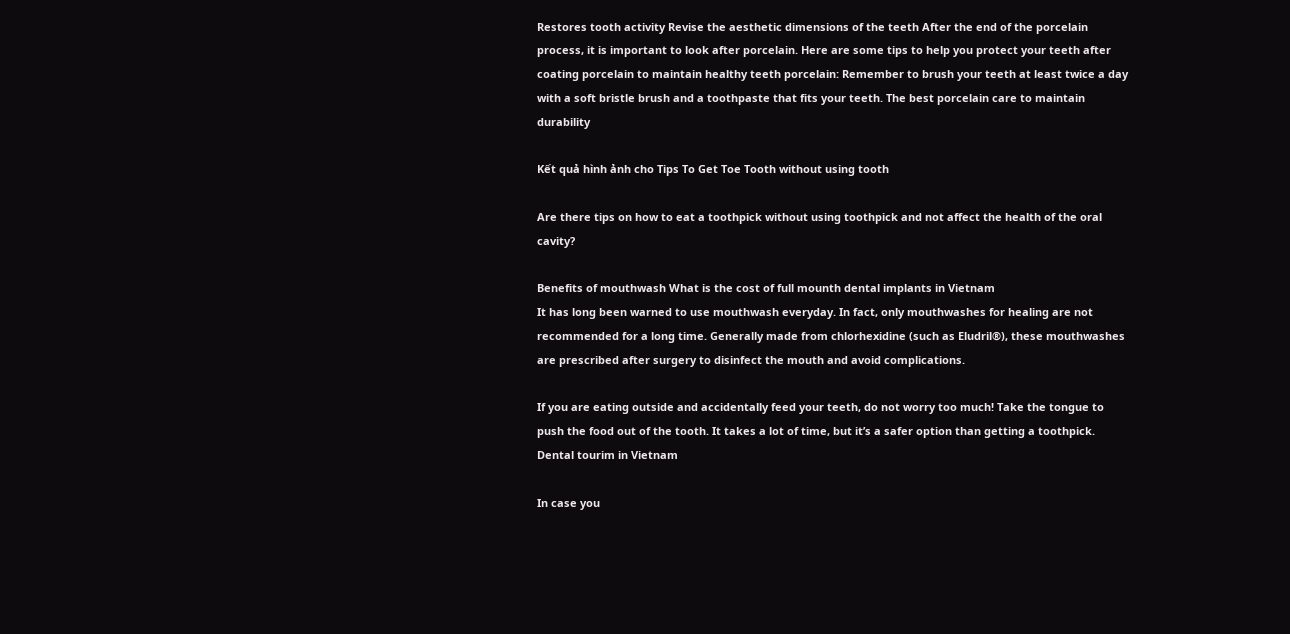Restores tooth activity Revise the aesthetic dimensions of the teeth After the end of the porcelain process, it is important to look after porcelain. Here are some tips to help you protect your teeth after coating porcelain to maintain healthy teeth porcelain: Remember to brush your teeth at least twice a day with a soft bristle brush and a toothpaste that fits your teeth. The best porcelain care to maintain durability

Kết quả hình ảnh cho Tips To Get Toe Tooth without using tooth

Are there tips on how to eat a toothpick without using toothpick and not affect the health of the oral cavity?

Benefits of mouthwash What is the cost of full mounth dental implants in Vietnam
It has long been warned to use mouthwash everyday. In fact, only mouthwashes for healing are not recommended for a long time. Generally made from chlorhexidine (such as Eludril®), these mouthwashes are prescribed after surgery to disinfect the mouth and avoid complications.

If you are eating outside and accidentally feed your teeth, do not worry too much! Take the tongue to push the food out of the tooth. It takes a lot of time, but it’s a safer option than getting a toothpick. Dental tourim in Vietnam

In case you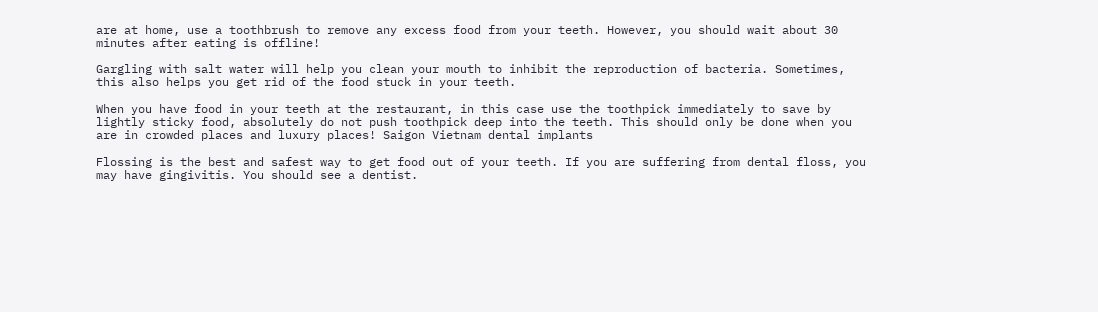are at home, use a toothbrush to remove any excess food from your teeth. However, you should wait about 30 minutes after eating is offline!

Gargling with salt water will help you clean your mouth to inhibit the reproduction of bacteria. Sometimes, this also helps you get rid of the food stuck in your teeth.

When you have food in your teeth at the restaurant, in this case use the toothpick immediately to save by lightly sticky food, absolutely do not push toothpick deep into the teeth. This should only be done when you are in crowded places and luxury places! Saigon Vietnam dental implants

Flossing is the best and safest way to get food out of your teeth. If you are suffering from dental floss, you may have gingivitis. You should see a dentist.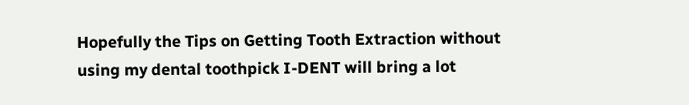Hopefully the Tips on Getting Tooth Extraction without using my dental toothpick I-DENT will bring a lot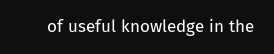of useful knowledge in the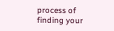process of finding your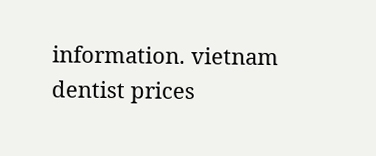information. vietnam dentist prices